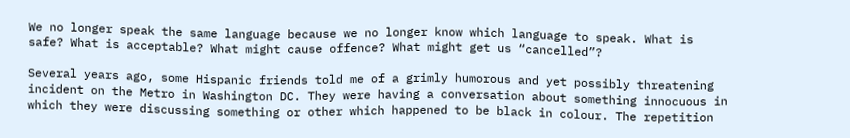We no longer speak the same language because we no longer know which language to speak. What is safe? What is acceptable? What might cause offence? What might get us “cancelled”?

Several years ago, some Hispanic friends told me of a grimly humorous and yet possibly threatening incident on the Metro in Washington DC. They were having a conversation about something innocuous in which they were discussing something or other which happened to be black in colour. The repetition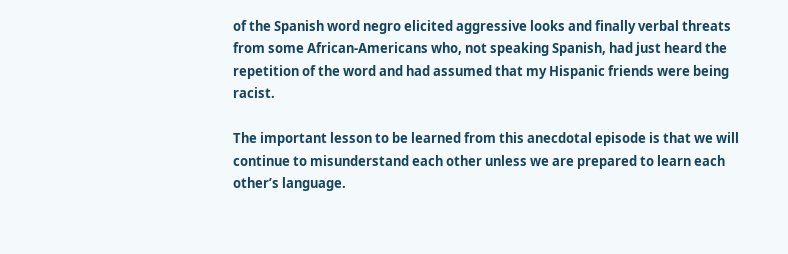of the Spanish word negro elicited aggressive looks and finally verbal threats from some African-Americans who, not speaking Spanish, had just heard the repetition of the word and had assumed that my Hispanic friends were being racist.

The important lesson to be learned from this anecdotal episode is that we will continue to misunderstand each other unless we are prepared to learn each other’s language.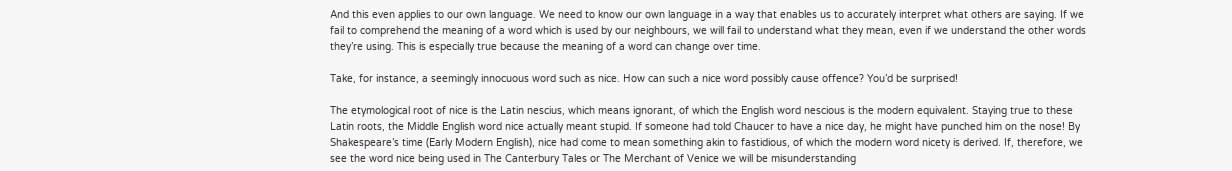And this even applies to our own language. We need to know our own language in a way that enables us to accurately interpret what others are saying. If we fail to comprehend the meaning of a word which is used by our neighbours, we will fail to understand what they mean, even if we understand the other words they’re using. This is especially true because the meaning of a word can change over time.

Take, for instance, a seemingly innocuous word such as nice. How can such a nice word possibly cause offence? You’d be surprised!

The etymological root of nice is the Latin nescius, which means ignorant, of which the English word nescious is the modern equivalent. Staying true to these Latin roots, the Middle English word nice actually meant stupid. If someone had told Chaucer to have a nice day, he might have punched him on the nose! By Shakespeare’s time (Early Modern English), nice had come to mean something akin to fastidious, of which the modern word nicety is derived. If, therefore, we see the word nice being used in The Canterbury Tales or The Merchant of Venice we will be misunderstanding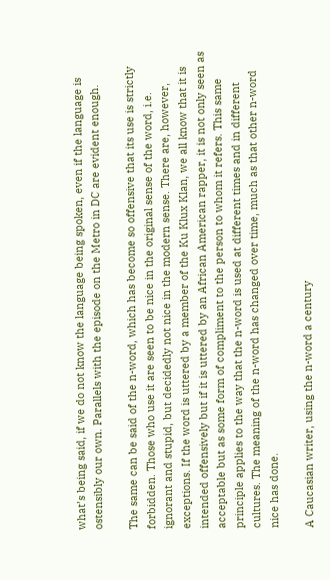what’s being said, if we do not know the language being spoken, even if the language is ostensibly our own. Parallels with the episode on the Metro in DC are evident enough.

The same can be said of the n-word, which has become so offensive that its use is strictly forbidden. Those who use it are seen to be nice in the original sense of the word, i.e. ignorant and stupid, but decidedly not nice in the modern sense. There are, however, exceptions. If the word is uttered by a member of the Ku Klux Klan, we all know that it is intended offensively but if it is uttered by an African American rapper, it is not only seen as acceptable but as some form of compliment to the person to whom it refers. This same principle applies to the way that the n-word is used at different times and in different cultures. The meaning of the n-word has changed over time, much as that other n-word nice has done.

A Caucasian writer, using the n-word a century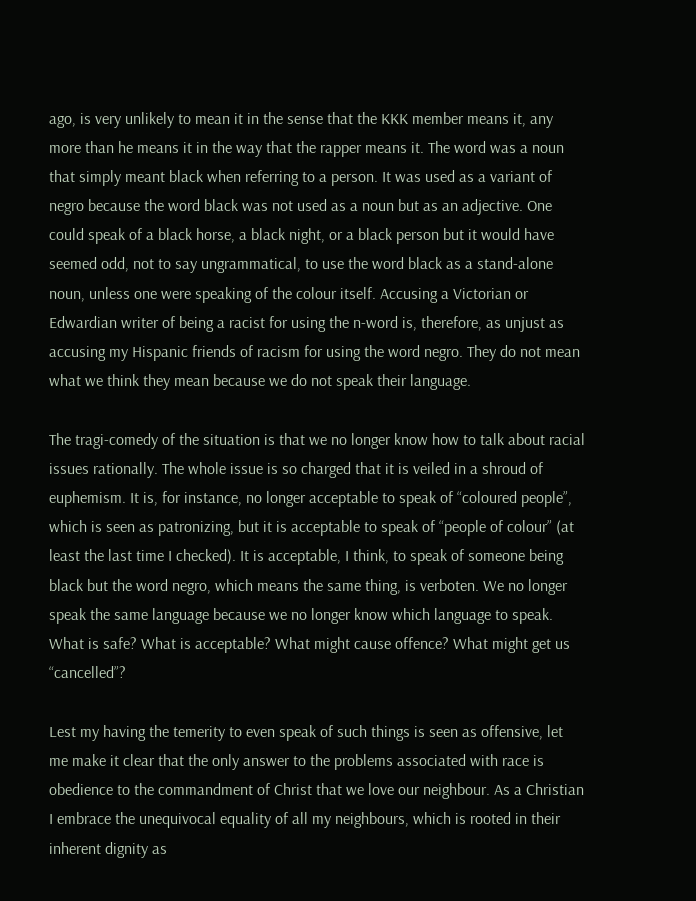ago, is very unlikely to mean it in the sense that the KKK member means it, any more than he means it in the way that the rapper means it. The word was a noun that simply meant black when referring to a person. It was used as a variant of negro because the word black was not used as a noun but as an adjective. One could speak of a black horse, a black night, or a black person but it would have seemed odd, not to say ungrammatical, to use the word black as a stand-alone noun, unless one were speaking of the colour itself. Accusing a Victorian or Edwardian writer of being a racist for using the n-word is, therefore, as unjust as accusing my Hispanic friends of racism for using the word negro. They do not mean what we think they mean because we do not speak their language.

The tragi-comedy of the situation is that we no longer know how to talk about racial issues rationally. The whole issue is so charged that it is veiled in a shroud of euphemism. It is, for instance, no longer acceptable to speak of “coloured people”, which is seen as patronizing, but it is acceptable to speak of “people of colour” (at least the last time I checked). It is acceptable, I think, to speak of someone being black but the word negro, which means the same thing, is verboten. We no longer speak the same language because we no longer know which language to speak. What is safe? What is acceptable? What might cause offence? What might get us “cancelled”?

Lest my having the temerity to even speak of such things is seen as offensive, let me make it clear that the only answer to the problems associated with race is obedience to the commandment of Christ that we love our neighbour. As a Christian I embrace the unequivocal equality of all my neighbours, which is rooted in their inherent dignity as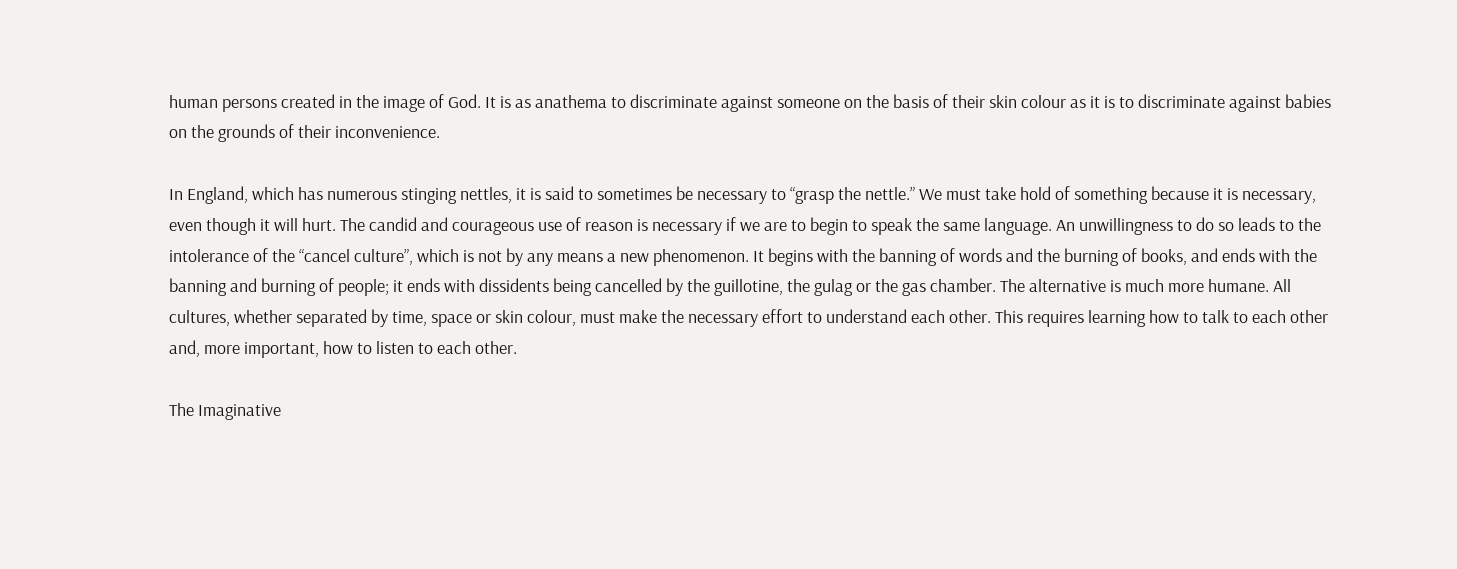human persons created in the image of God. It is as anathema to discriminate against someone on the basis of their skin colour as it is to discriminate against babies on the grounds of their inconvenience.

In England, which has numerous stinging nettles, it is said to sometimes be necessary to “grasp the nettle.” We must take hold of something because it is necessary, even though it will hurt. The candid and courageous use of reason is necessary if we are to begin to speak the same language. An unwillingness to do so leads to the intolerance of the “cancel culture”, which is not by any means a new phenomenon. It begins with the banning of words and the burning of books, and ends with the banning and burning of people; it ends with dissidents being cancelled by the guillotine, the gulag or the gas chamber. The alternative is much more humane. All cultures, whether separated by time, space or skin colour, must make the necessary effort to understand each other. This requires learning how to talk to each other and, more important, how to listen to each other.

The Imaginative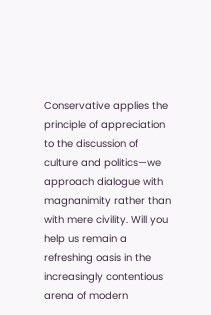Conservative applies the principle of appreciation to the discussion of culture and politics—we approach dialogue with magnanimity rather than with mere civility. Will you help us remain a refreshing oasis in the increasingly contentious arena of modern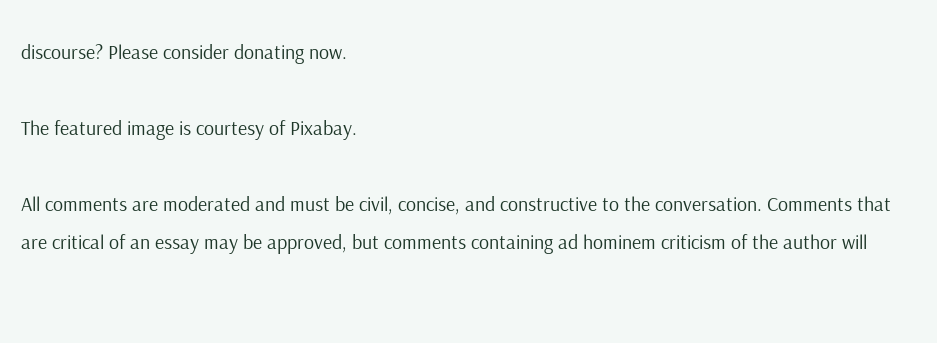discourse? Please consider donating now.

The featured image is courtesy of Pixabay.

All comments are moderated and must be civil, concise, and constructive to the conversation. Comments that are critical of an essay may be approved, but comments containing ad hominem criticism of the author will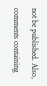not be published. Also, comments containing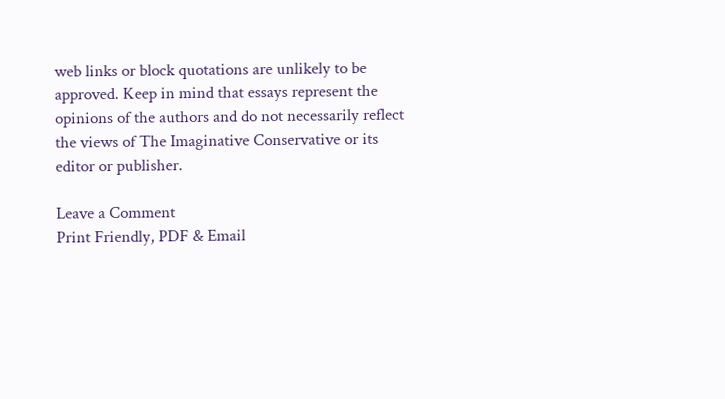web links or block quotations are unlikely to be approved. Keep in mind that essays represent the opinions of the authors and do not necessarily reflect the views of The Imaginative Conservative or its editor or publisher.

Leave a Comment
Print Friendly, PDF & Email